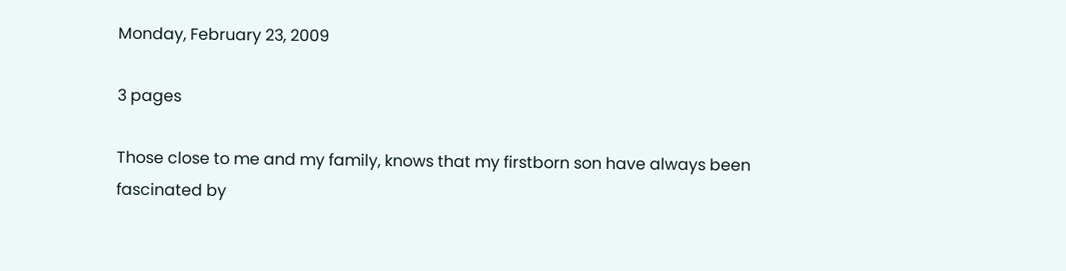Monday, February 23, 2009

3 pages

Those close to me and my family, knows that my firstborn son have always been fascinated by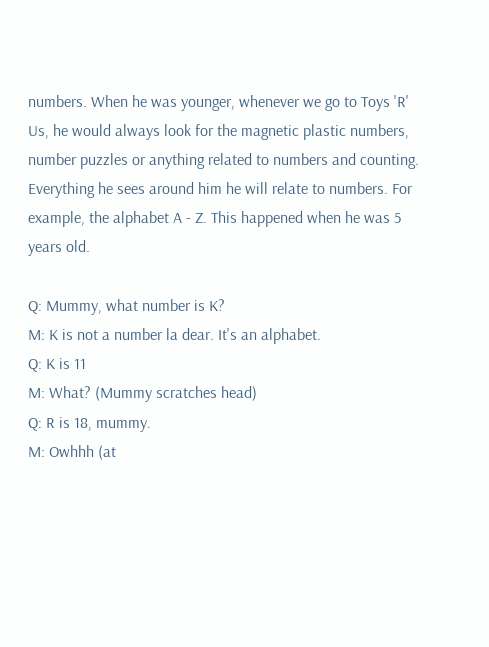numbers. When he was younger, whenever we go to Toys 'R' Us, he would always look for the magnetic plastic numbers, number puzzles or anything related to numbers and counting. Everything he sees around him he will relate to numbers. For example, the alphabet A - Z. This happened when he was 5 years old.

Q: Mummy, what number is K?
M: K is not a number la dear. It's an alphabet.
Q: K is 11
M: What? (Mummy scratches head)
Q: R is 18, mummy.
M: Owhhh (at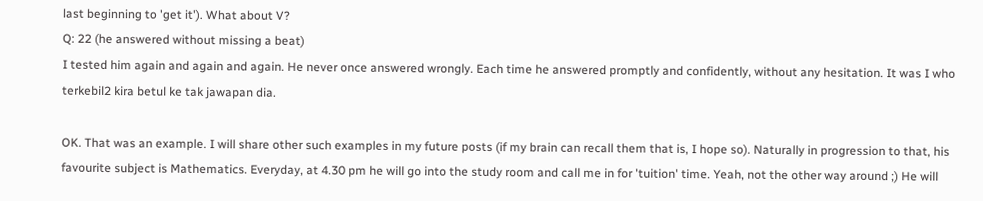last beginning to 'get it'). What about V?
Q: 22 (he answered without missing a beat)
I tested him again and again and again. He never once answered wrongly. Each time he answered promptly and confidently, without any hesitation. It was I who terkebil2 kira betul ke tak jawapan dia.

OK. That was an example. I will share other such examples in my future posts (if my brain can recall them that is, I hope so). Naturally in progression to that, his favourite subject is Mathematics. Everyday, at 4.30 pm he will go into the study room and call me in for 'tuition' time. Yeah, not the other way around ;) He will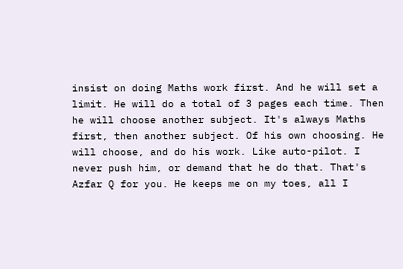insist on doing Maths work first. And he will set a limit. He will do a total of 3 pages each time. Then he will choose another subject. It's always Maths first, then another subject. Of his own choosing. He will choose, and do his work. Like auto-pilot. I never push him, or demand that he do that. That's Azfar Q for you. He keeps me on my toes, all I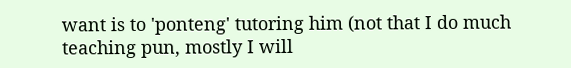want is to 'ponteng' tutoring him (not that I do much teaching pun, mostly I will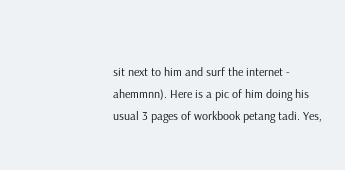sit next to him and surf the internet - ahemmnn). Here is a pic of him doing his usual 3 pages of workbook petang tadi. Yes,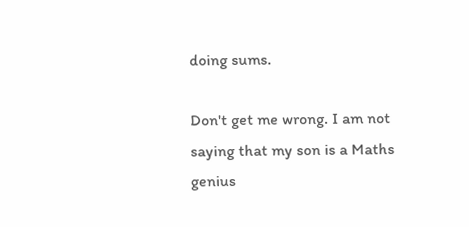doing sums.

Don't get me wrong. I am not saying that my son is a Maths genius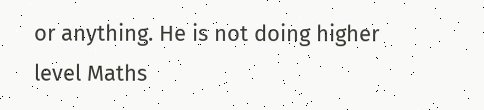or anything. He is not doing higher level Maths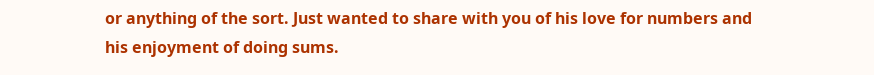or anything of the sort. Just wanted to share with you of his love for numbers and his enjoyment of doing sums.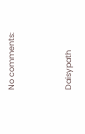No comments:


Daisypath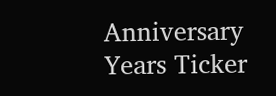Anniversary Years Ticker